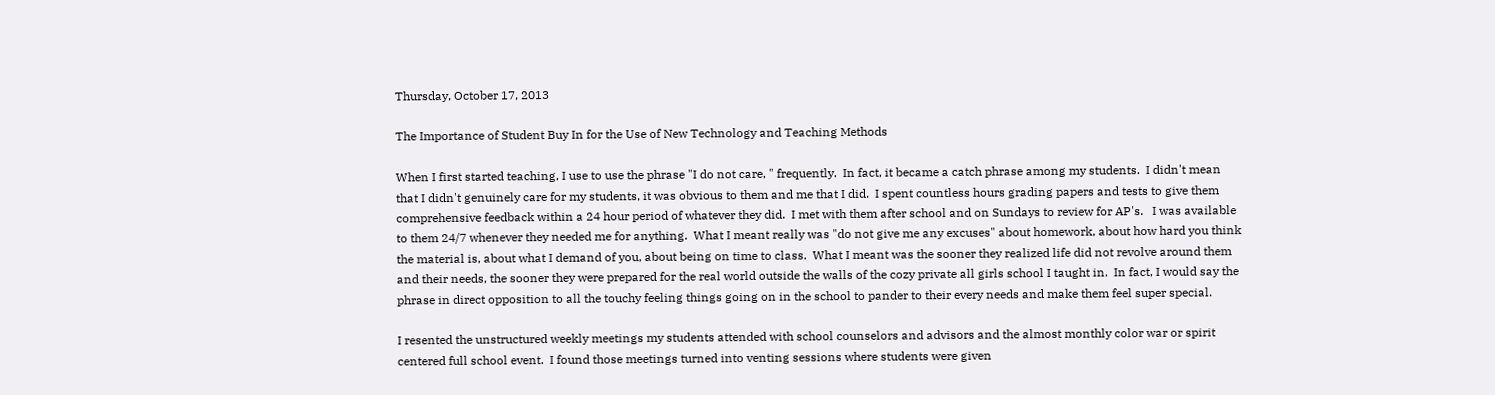Thursday, October 17, 2013

The Importance of Student Buy In for the Use of New Technology and Teaching Methods

When I first started teaching, I use to use the phrase "I do not care, " frequently.  In fact, it became a catch phrase among my students.  I didn't mean that I didn't genuinely care for my students, it was obvious to them and me that I did.  I spent countless hours grading papers and tests to give them comprehensive feedback within a 24 hour period of whatever they did.  I met with them after school and on Sundays to review for AP's.   I was available to them 24/7 whenever they needed me for anything.  What I meant really was "do not give me any excuses" about homework, about how hard you think the material is, about what I demand of you, about being on time to class.  What I meant was the sooner they realized life did not revolve around them and their needs, the sooner they were prepared for the real world outside the walls of the cozy private all girls school I taught in.  In fact, I would say the phrase in direct opposition to all the touchy feeling things going on in the school to pander to their every needs and make them feel super special.

I resented the unstructured weekly meetings my students attended with school counselors and advisors and the almost monthly color war or spirit centered full school event.  I found those meetings turned into venting sessions where students were given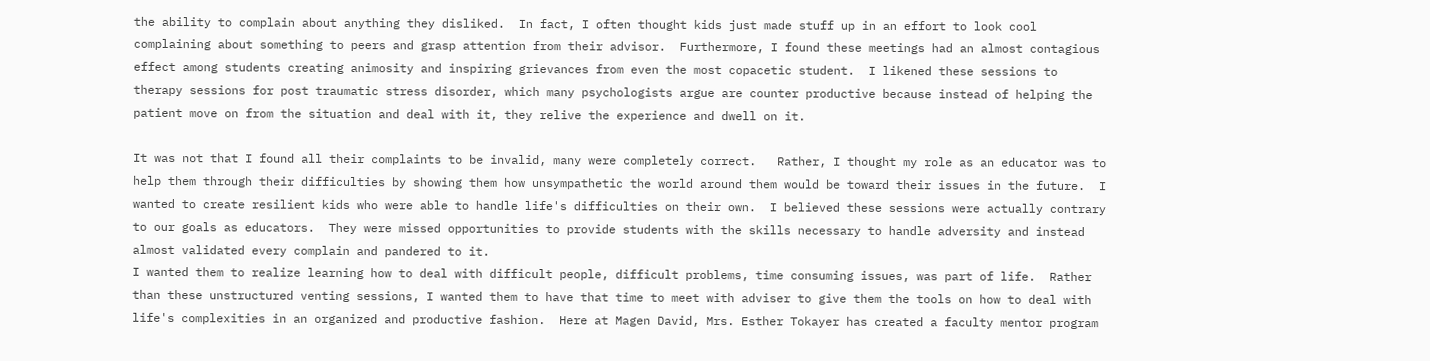the ability to complain about anything they disliked.  In fact, I often thought kids just made stuff up in an effort to look cool complaining about something to peers and grasp attention from their advisor.  Furthermore, I found these meetings had an almost contagious effect among students creating animosity and inspiring grievances from even the most copacetic student.  I likened these sessions to therapy sessions for post traumatic stress disorder, which many psychologists argue are counter productive because instead of helping the patient move on from the situation and deal with it, they relive the experience and dwell on it.

It was not that I found all their complaints to be invalid, many were completely correct.   Rather, I thought my role as an educator was to help them through their difficulties by showing them how unsympathetic the world around them would be toward their issues in the future.  I wanted to create resilient kids who were able to handle life's difficulties on their own.  I believed these sessions were actually contrary to our goals as educators.  They were missed opportunities to provide students with the skills necessary to handle adversity and instead almost validated every complain and pandered to it.
I wanted them to realize learning how to deal with difficult people, difficult problems, time consuming issues, was part of life.  Rather than these unstructured venting sessions, I wanted them to have that time to meet with adviser to give them the tools on how to deal with life's complexities in an organized and productive fashion.  Here at Magen David, Mrs. Esther Tokayer has created a faculty mentor program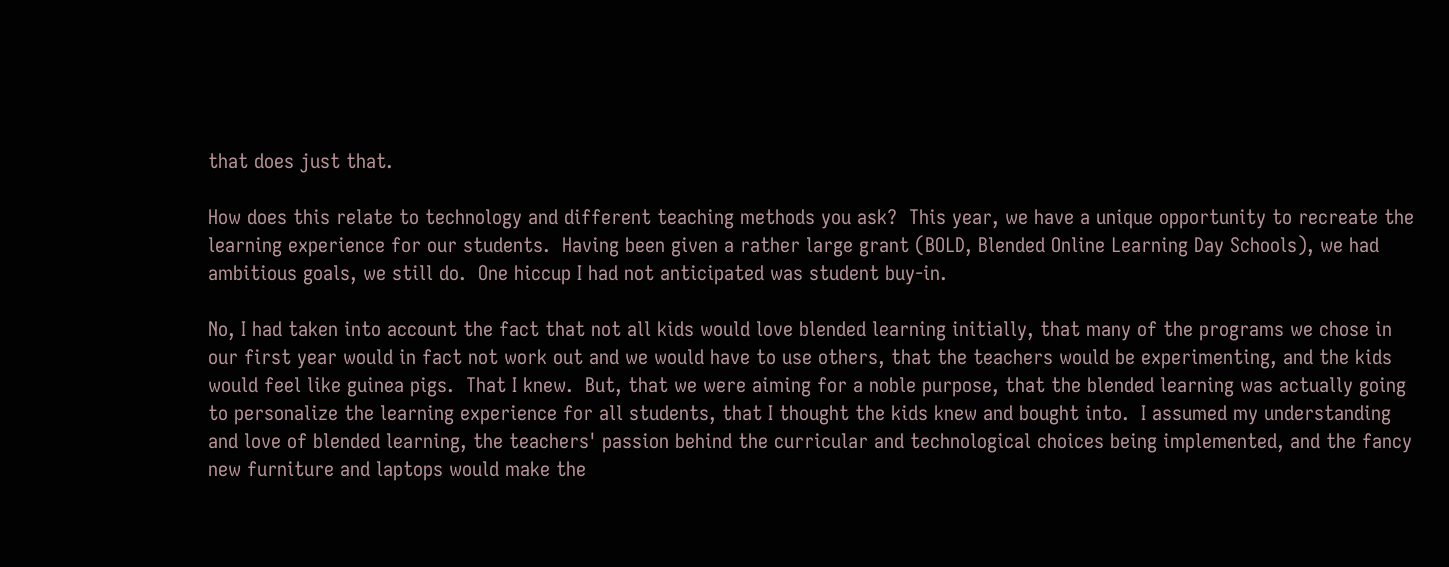that does just that.

How does this relate to technology and different teaching methods you ask?  This year, we have a unique opportunity to recreate the learning experience for our students.  Having been given a rather large grant (BOLD, Blended Online Learning Day Schools), we had ambitious goals, we still do.  One hiccup I had not anticipated was student buy-in.

No, I had taken into account the fact that not all kids would love blended learning initially, that many of the programs we chose in our first year would in fact not work out and we would have to use others, that the teachers would be experimenting, and the kids would feel like guinea pigs.  That I knew.  But, that we were aiming for a noble purpose, that the blended learning was actually going to personalize the learning experience for all students, that I thought the kids knew and bought into.  I assumed my understanding and love of blended learning, the teachers' passion behind the curricular and technological choices being implemented, and the fancy new furniture and laptops would make the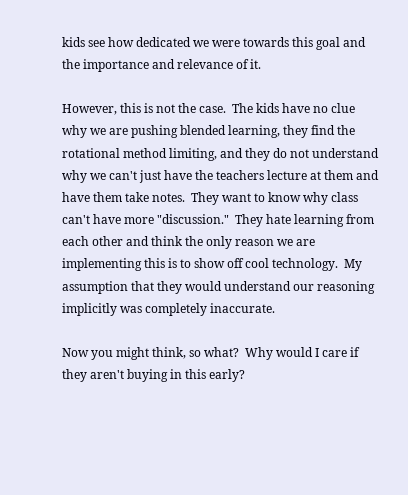kids see how dedicated we were towards this goal and the importance and relevance of it.

However, this is not the case.  The kids have no clue why we are pushing blended learning, they find the rotational method limiting, and they do not understand why we can't just have the teachers lecture at them and have them take notes.  They want to know why class can't have more "discussion."  They hate learning from each other and think the only reason we are implementing this is to show off cool technology.  My assumption that they would understand our reasoning implicitly was completely inaccurate.

Now you might think, so what?  Why would I care if they aren't buying in this early?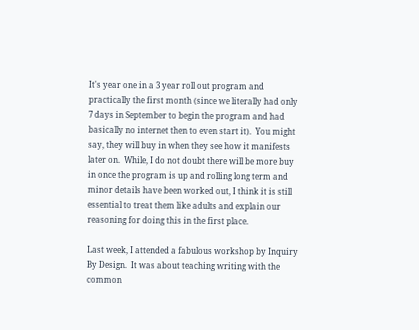It's year one in a 3 year roll out program and practically the first month (since we literally had only 7 days in September to begin the program and had basically no internet then to even start it).  You might say, they will buy in when they see how it manifests later on.  While, I do not doubt there will be more buy in once the program is up and rolling long term and minor details have been worked out, I think it is still essential to treat them like adults and explain our reasoning for doing this in the first place.

Last week, I attended a fabulous workshop by Inquiry By Design.  It was about teaching writing with the common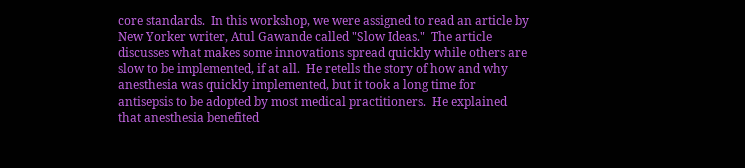core standards.  In this workshop, we were assigned to read an article by New Yorker writer, Atul Gawande called "Slow Ideas."  The article discusses what makes some innovations spread quickly while others are slow to be implemented, if at all.  He retells the story of how and why anesthesia was quickly implemented, but it took a long time for antisepsis to be adopted by most medical practitioners.  He explained that anesthesia benefited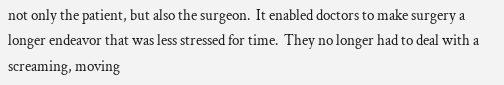not only the patient, but also the surgeon.  It enabled doctors to make surgery a longer endeavor that was less stressed for time.  They no longer had to deal with a screaming, moving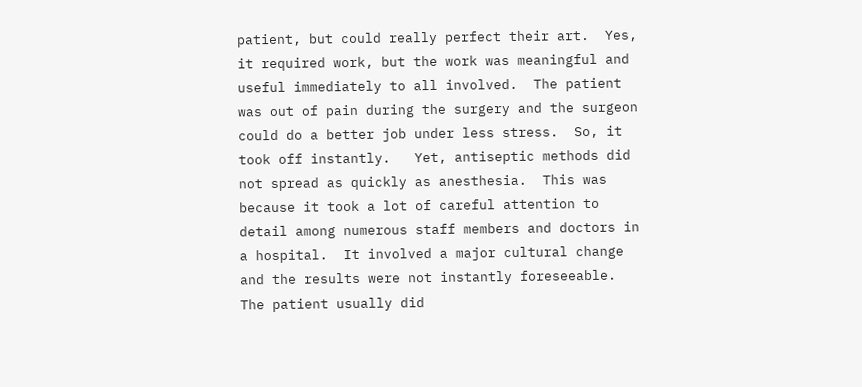patient, but could really perfect their art.  Yes, it required work, but the work was meaningful and useful immediately to all involved.  The patient was out of pain during the surgery and the surgeon could do a better job under less stress.  So, it took off instantly.   Yet, antiseptic methods did not spread as quickly as anesthesia.  This was because it took a lot of careful attention to detail among numerous staff members and doctors in a hospital.  It involved a major cultural change and the results were not instantly foreseeable.  The patient usually did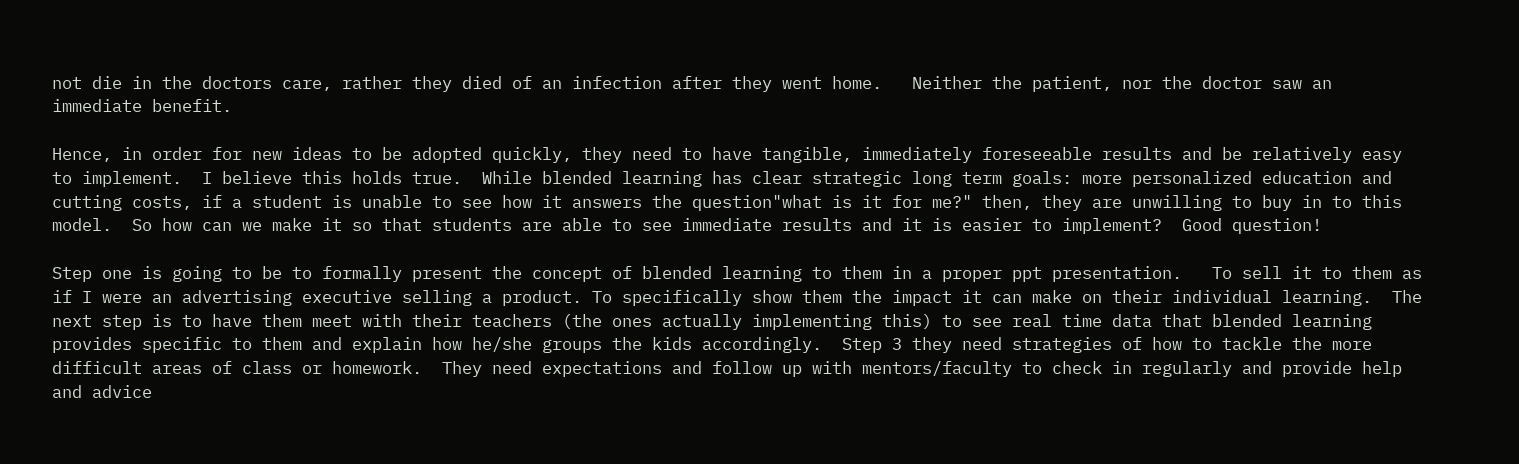not die in the doctors care, rather they died of an infection after they went home.   Neither the patient, nor the doctor saw an immediate benefit.

Hence, in order for new ideas to be adopted quickly, they need to have tangible, immediately foreseeable results and be relatively easy to implement.  I believe this holds true.  While blended learning has clear strategic long term goals: more personalized education and cutting costs, if a student is unable to see how it answers the question"what is it for me?" then, they are unwilling to buy in to this model.  So how can we make it so that students are able to see immediate results and it is easier to implement?  Good question!

Step one is going to be to formally present the concept of blended learning to them in a proper ppt presentation.   To sell it to them as if I were an advertising executive selling a product. To specifically show them the impact it can make on their individual learning.  The next step is to have them meet with their teachers (the ones actually implementing this) to see real time data that blended learning provides specific to them and explain how he/she groups the kids accordingly.  Step 3 they need strategies of how to tackle the more difficult areas of class or homework.  They need expectations and follow up with mentors/faculty to check in regularly and provide help and advice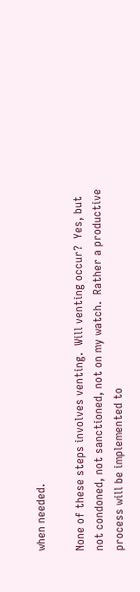when needed.

None of these steps involves venting.  Will venting occur?  Yes, but not condoned, not sanctioned, not on my watch.  Rather a productive process will be implemented to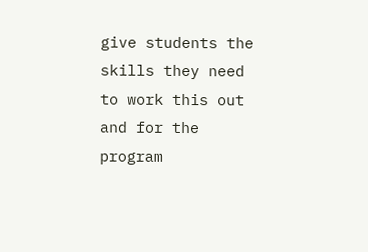give students the skills they need to work this out and for the program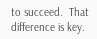to succeed.  That difference is key.